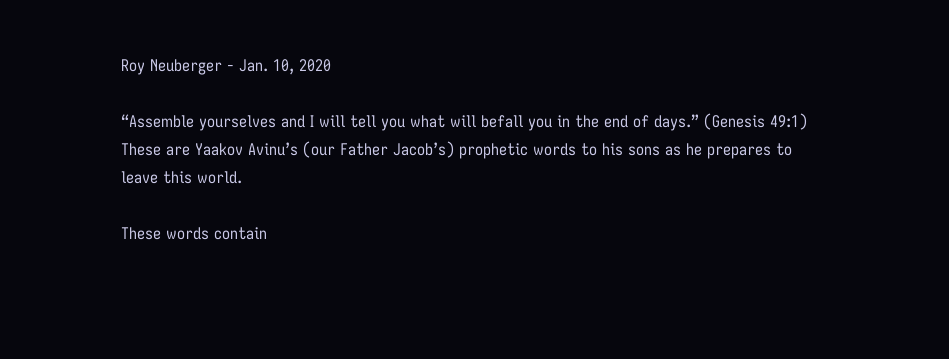Roy Neuberger - Jan. 10, 2020

“Assemble yourselves and I will tell you what will befall you in the end of days.” (Genesis 49:1) These are Yaakov Avinu’s (our Father Jacob’s) prophetic words to his sons as he prepares to leave this world.

These words contain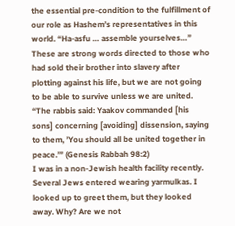the essential pre-condition to the fulfillment of our role as Hashem’s representatives in this world. “Ha-asfu … assemble yourselves…” These are strong words directed to those who had sold their brother into slavery after plotting against his life, but we are not going to be able to survive unless we are united.
“The rabbis said: Yaakov commanded [his sons] concerning [avoiding] dissension, saying to them, ’You should all be united together in peace.’” (Genesis Rabbah 98:2)
I was in a non-Jewish health facility recently. Several Jews entered wearing yarmulkas. I looked up to greet them, but they looked away. Why? Are we not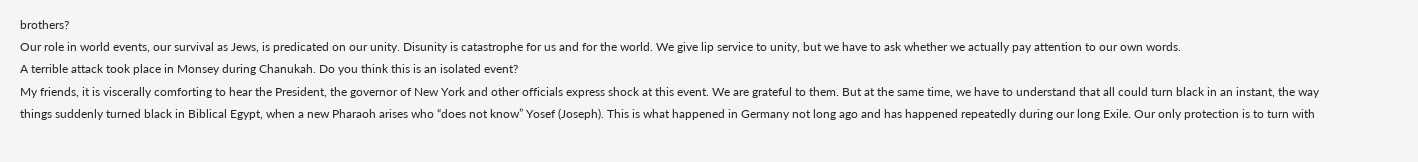brothers?
Our role in world events, our survival as Jews, is predicated on our unity. Disunity is catastrophe for us and for the world. We give lip service to unity, but we have to ask whether we actually pay attention to our own words.
A terrible attack took place in Monsey during Chanukah. Do you think this is an isolated event?
My friends, it is viscerally comforting to hear the President, the governor of New York and other officials express shock at this event. We are grateful to them. But at the same time, we have to understand that all could turn black in an instant, the way things suddenly turned black in Biblical Egypt, when a new Pharaoh arises who “does not know” Yosef (Joseph). This is what happened in Germany not long ago and has happened repeatedly during our long Exile. Our only protection is to turn with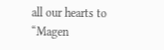all our hearts to “Magen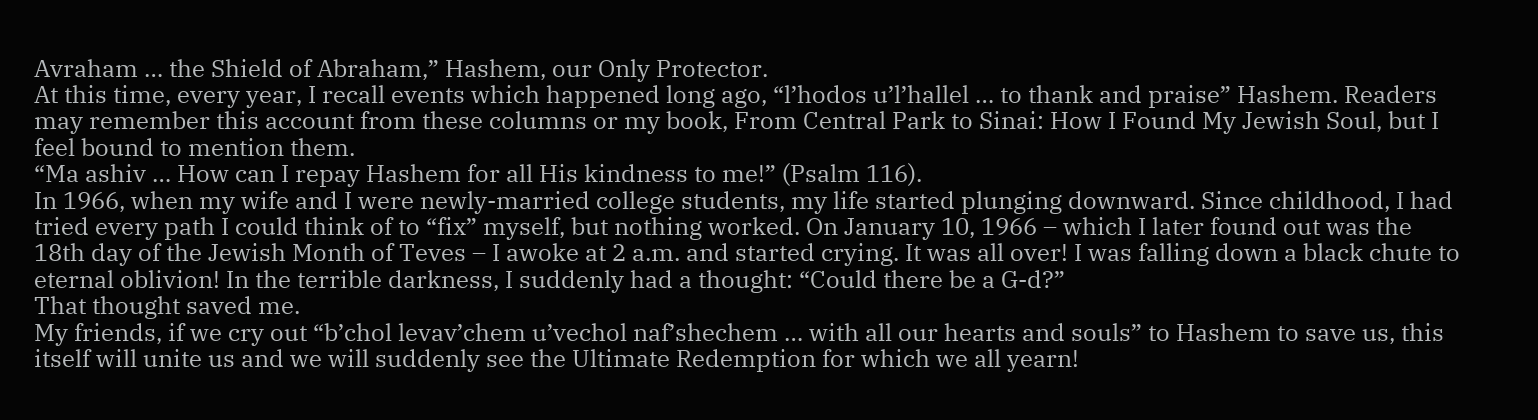Avraham … the Shield of Abraham,” Hashem, our Only Protector.
At this time, every year, I recall events which happened long ago, “l’hodos u’l’hallel … to thank and praise” Hashem. Readers may remember this account from these columns or my book, From Central Park to Sinai: How I Found My Jewish Soul, but I feel bound to mention them.
“Ma ashiv … How can I repay Hashem for all His kindness to me!” (Psalm 116).
In 1966, when my wife and I were newly-married college students, my life started plunging downward. Since childhood, I had tried every path I could think of to “fix” myself, but nothing worked. On January 10, 1966 – which I later found out was the 18th day of the Jewish Month of Teves – I awoke at 2 a.m. and started crying. It was all over! I was falling down a black chute to eternal oblivion! In the terrible darkness, I suddenly had a thought: “Could there be a G-d?”
That thought saved me.
My friends, if we cry out “b’chol levav’chem u’vechol naf’shechem … with all our hearts and souls” to Hashem to save us, this itself will unite us and we will suddenly see the Ultimate Redemption for which we all yearn!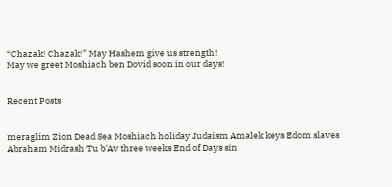“Chazak! Chazak!” May Hashem give us strength!
May we greet Moshiach ben Dovid soon in our days!


Recent Posts


meraglim Zion Dead Sea Moshiach holiday Judaism Amalek keys Edom slaves Abraham Midrash Tu b'Av three weeks End of Days sin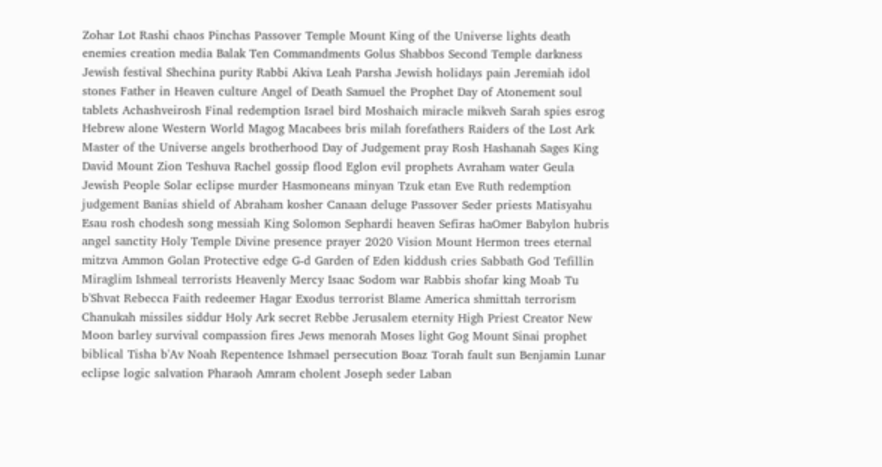Zohar Lot Rashi chaos Pinchas Passover Temple Mount King of the Universe lights death enemies creation media Balak Ten Commandments Golus Shabbos Second Temple darkness Jewish festival Shechina purity Rabbi Akiva Leah Parsha Jewish holidays pain Jeremiah idol stones Father in Heaven culture Angel of Death Samuel the Prophet Day of Atonement soul tablets Achashveirosh Final redemption Israel bird Moshaich miracle mikveh Sarah spies esrog Hebrew alone Western World Magog Macabees bris milah forefathers Raiders of the Lost Ark Master of the Universe angels brotherhood Day of Judgement pray Rosh Hashanah Sages King David Mount Zion Teshuva Rachel gossip flood Eglon evil prophets Avraham water Geula Jewish People Solar eclipse murder Hasmoneans minyan Tzuk etan Eve Ruth redemption judgement Banias shield of Abraham kosher Canaan deluge Passover Seder priests Matisyahu Esau rosh chodesh song messiah King Solomon Sephardi heaven Sefiras haOmer Babylon hubris angel sanctity Holy Temple Divine presence prayer 2020 Vision Mount Hermon trees eternal mitzva Ammon Golan Protective edge G-d Garden of Eden kiddush cries Sabbath God Tefillin Miraglim Ishmeal terrorists Heavenly Mercy Isaac Sodom war Rabbis shofar king Moab Tu b'Shvat Rebecca Faith redeemer Hagar Exodus terrorist Blame America shmittah terrorism Chanukah missiles siddur Holy Ark secret Rebbe Jerusalem eternity High Priest Creator New Moon barley survival compassion fires Jews menorah Moses light Gog Mount Sinai prophet biblical Tisha b'Av Noah Repentence Ishmael persecution Boaz Torah fault sun Benjamin Lunar eclipse logic salvation Pharaoh Amram cholent Joseph seder Laban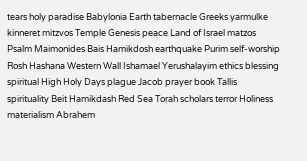tears holy paradise Babylonia Earth tabernacle Greeks yarmulke kinneret mitzvos Temple Genesis peace Land of Israel matzos Psalm Maimonides Bais Hamikdosh earthquake Purim self-worship Rosh Hashana Western Wall Ishamael Yerushalayim ethics blessing spiritual High Holy Days plague Jacob prayer book Tallis spirituality Beit Hamikdash Red Sea Torah scholars terror Holiness materialism Abrahem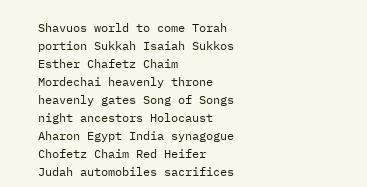Shavuos world to come Torah portion Sukkah Isaiah Sukkos Esther Chafetz Chaim Mordechai heavenly throne heavenly gates Song of Songs night ancestors Holocaust Aharon Egypt India synagogue Chofetz Chaim Red Heifer Judah automobiles sacrifices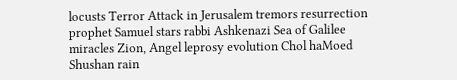locusts Terror Attack in Jerusalem tremors resurrection prophet Samuel stars rabbi Ashkenazi Sea of Galilee miracles Zion, Angel leprosy evolution Chol haMoed Shushan rain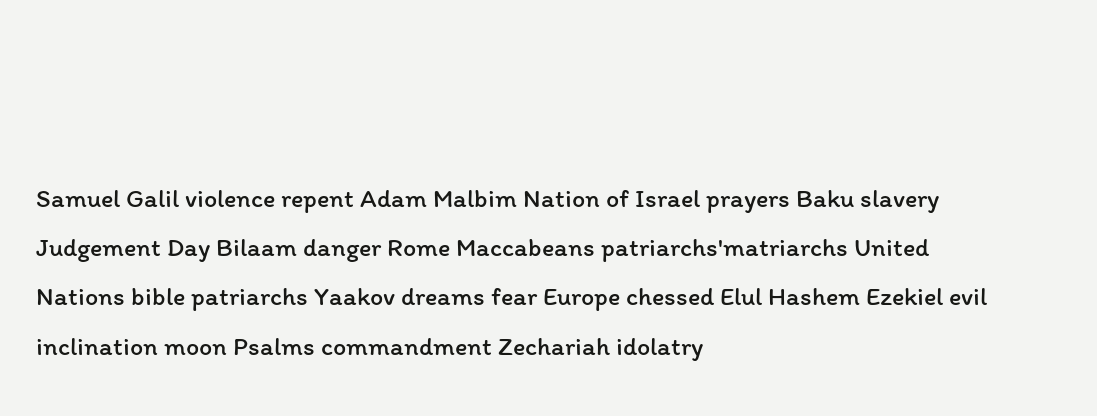Samuel Galil violence repent Adam Malbim Nation of Israel prayers Baku slavery Judgement Day Bilaam danger Rome Maccabeans patriarchs'matriarchs United Nations bible patriarchs Yaakov dreams fear Europe chessed Elul Hashem Ezekiel evil inclination moon Psalms commandment Zechariah idolatry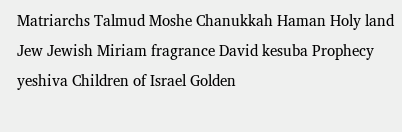Matriarchs Talmud Moshe Chanukkah Haman Holy land Jew Jewish Miriam fragrance David kesuba Prophecy yeshiva Children of Israel Golden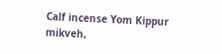Calf incense Yom Kippur mikveh,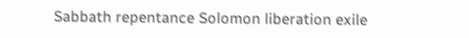Sabbath repentance Solomon liberation exile